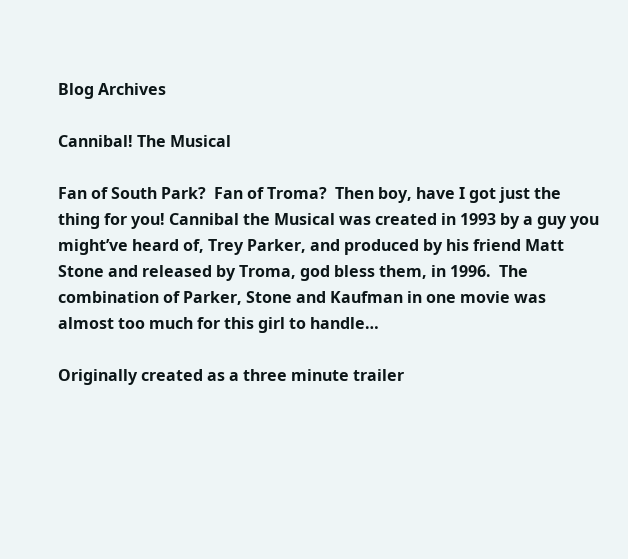Blog Archives

Cannibal! The Musical

Fan of South Park?  Fan of Troma?  Then boy, have I got just the thing for you! Cannibal the Musical was created in 1993 by a guy you might’ve heard of, Trey Parker, and produced by his friend Matt Stone and released by Troma, god bless them, in 1996.  The combination of Parker, Stone and Kaufman in one movie was almost too much for this girl to handle…

Originally created as a three minute trailer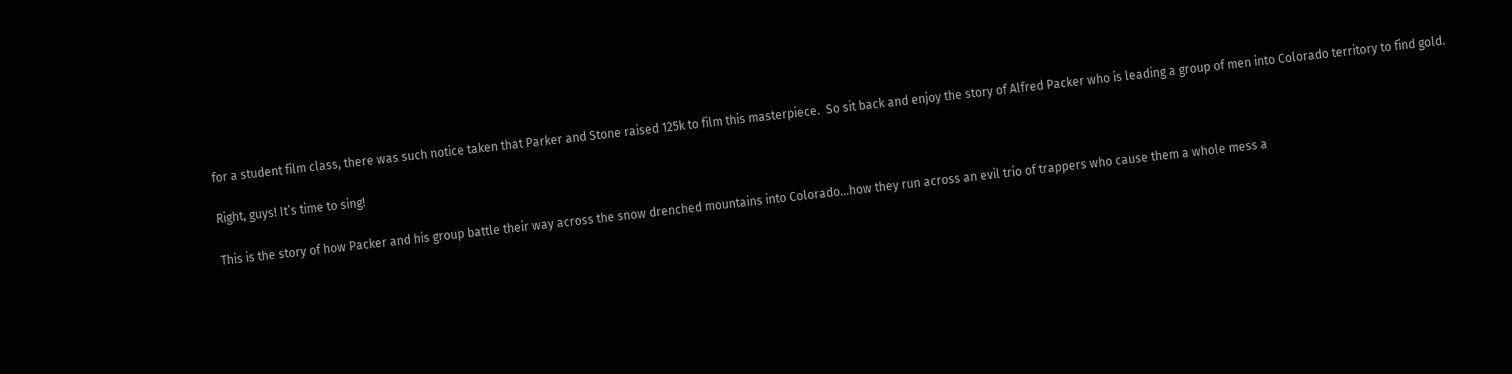for a student film class, there was such notice taken that Parker and Stone raised 125k to film this masterpiece.  So sit back and enjoy the story of Alfred Packer who is leading a group of men into Colorado territory to find gold.

Right, guys! It’s time to sing!

This is the story of how Packer and his group battle their way across the snow drenched mountains into Colorado…how they run across an evil trio of trappers who cause them a whole mess a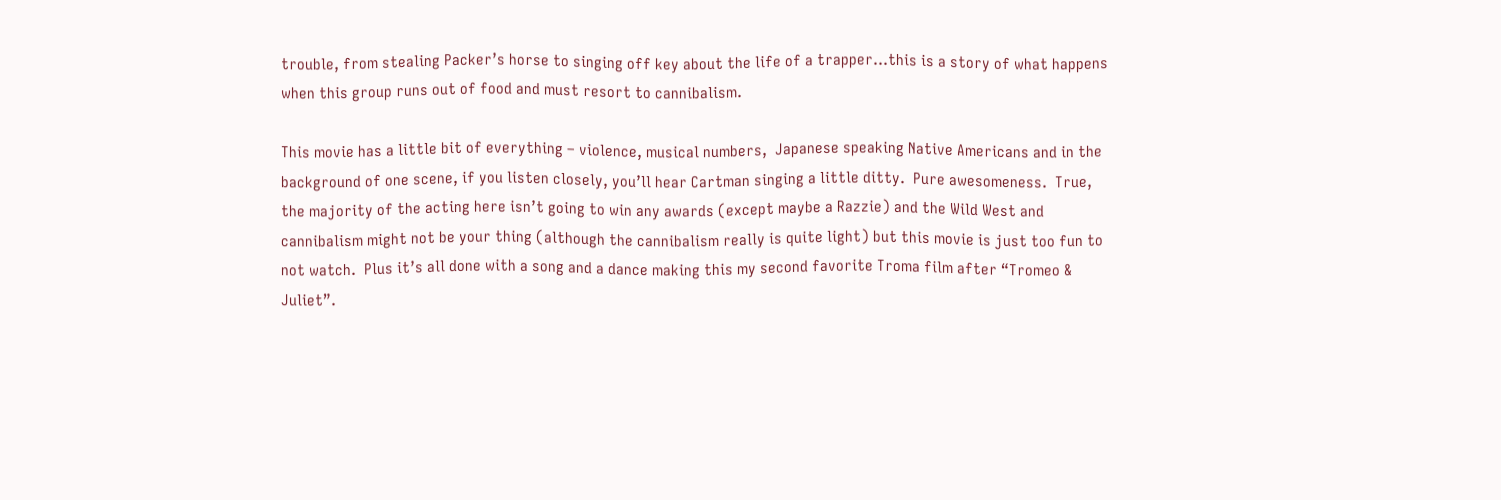trouble, from stealing Packer’s horse to singing off key about the life of a trapper…this is a story of what happens when this group runs out of food and must resort to cannibalism.

This movie has a little bit of everything – violence, musical numbers,  Japanese speaking Native Americans and in the background of one scene, if you listen closely, you’ll hear Cartman singing a little ditty.  Pure awesomeness.  True, the majority of the acting here isn’t going to win any awards (except maybe a Razzie) and the Wild West and cannibalism might not be your thing (although the cannibalism really is quite light) but this movie is just too fun to not watch.  Plus it’s all done with a song and a dance making this my second favorite Troma film after “Tromeo & Juliet”.